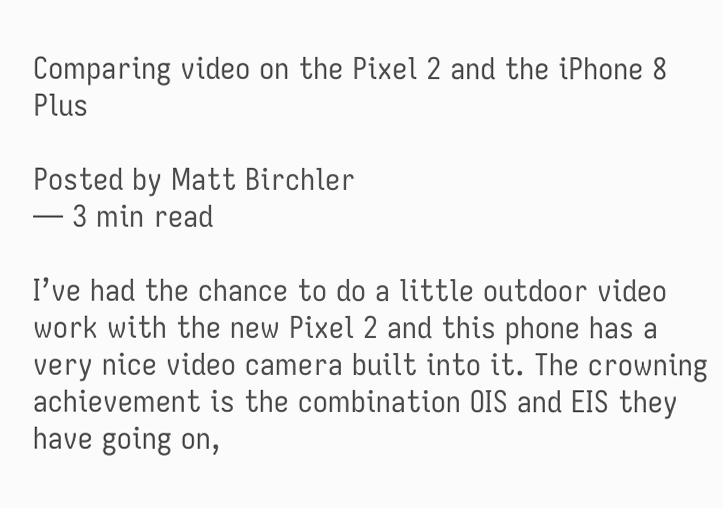Comparing video on the Pixel 2 and the iPhone 8 Plus

Posted by Matt Birchler
— 3 min read

I’ve had the chance to do a little outdoor video work with the new Pixel 2 and this phone has a very nice video camera built into it. The crowning achievement is the combination OIS and EIS they have going on,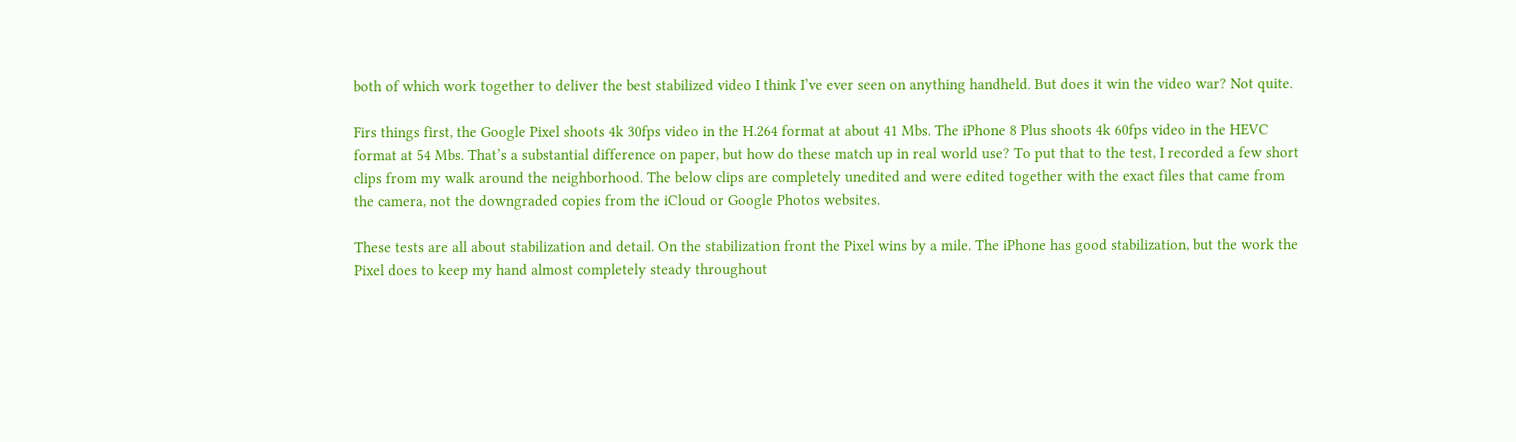both of which work together to deliver the best stabilized video I think I’ve ever seen on anything handheld. But does it win the video war? Not quite.

Firs things first, the Google Pixel shoots 4k 30fps video in the H.264 format at about 41 Mbs. The iPhone 8 Plus shoots 4k 60fps video in the HEVC format at 54 Mbs. That’s a substantial difference on paper, but how do these match up in real world use? To put that to the test, I recorded a few short clips from my walk around the neighborhood. The below clips are completely unedited and were edited together with the exact files that came from the camera, not the downgraded copies from the iCloud or Google Photos websites.

These tests are all about stabilization and detail. On the stabilization front the Pixel wins by a mile. The iPhone has good stabilization, but the work the Pixel does to keep my hand almost completely steady throughout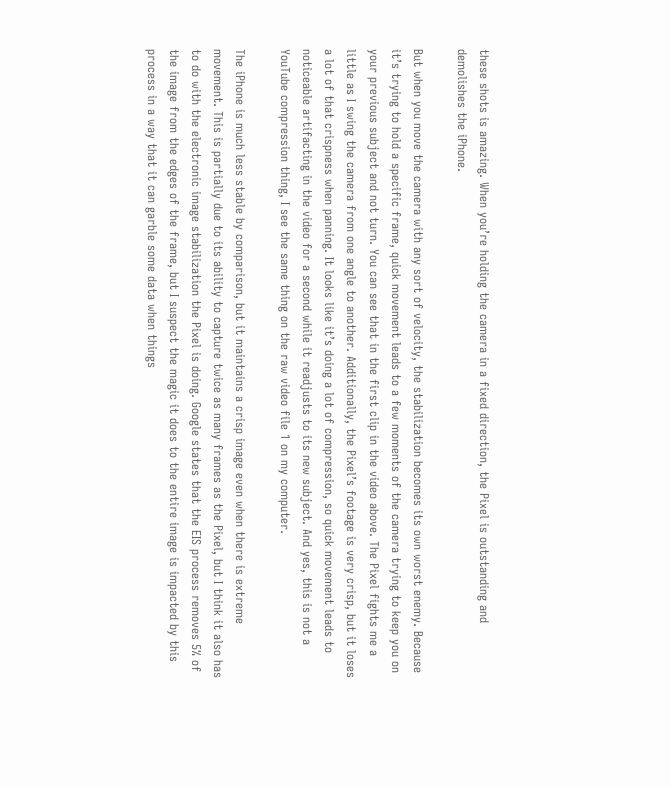these shots is amazing. When you’re holding the camera in a fixed direction, the Pixel is outstanding and demolishes the iPhone.

But when you move the camera with any sort of velocity, the stabilization becomes its own worst enemy. Because it’s trying to hold a specific frame, quick movement leads to a few moments of the camera trying to keep you on your previous subject and not turn. You can see that in the first clip in the video above. The Pixel fights me a little as I swing the camera from one angle to another. Additionally, the Pixel’s footage is very crisp, but it loses a lot of that crispness when panning. It looks like it’s doing a lot of compression, so quick movement leads to noticeable artifacting in the video for a second while it readjusts to its new subject. And yes, this is not a YouTube compression thing, I see the same thing on the raw video file 1 on my computer.

The iPhone is much less stable by comparison, but it maintains a crisp image even when there is extreme movement. This is partially due to its ability to capture twice as many frames as the Pixel, but I think it also has to do with the electronic image stabilization the Pixel is doing. Google states that the EIS process removes 5% of the image from the edges of the frame, but I suspect the magic it does to the entire image is impacted by this process in a way that it can garble some data when things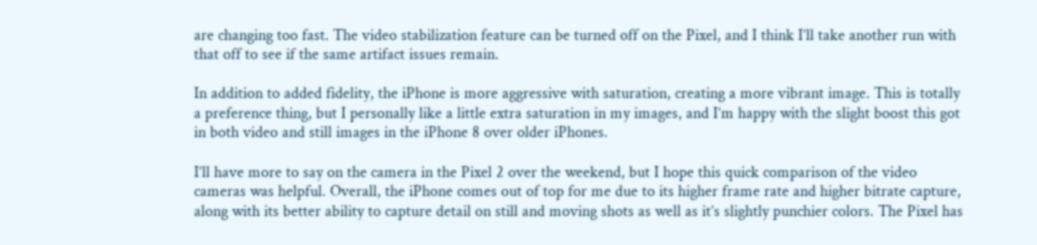are changing too fast. The video stabilization feature can be turned off on the Pixel, and I think I’ll take another run with that off to see if the same artifact issues remain.

In addition to added fidelity, the iPhone is more aggressive with saturation, creating a more vibrant image. This is totally a preference thing, but I personally like a little extra saturation in my images, and I’m happy with the slight boost this got in both video and still images in the iPhone 8 over older iPhones.

I’ll have more to say on the camera in the Pixel 2 over the weekend, but I hope this quick comparison of the video cameras was helpful. Overall, the iPhone comes out of top for me due to its higher frame rate and higher bitrate capture, along with its better ability to capture detail on still and moving shots as well as it’s slightly punchier colors. The Pixel has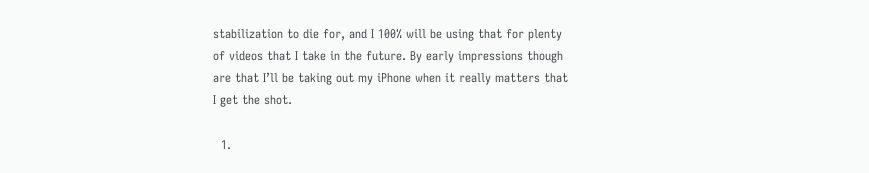stabilization to die for, and I 100% will be using that for plenty of videos that I take in the future. By early impressions though are that I’ll be taking out my iPhone when it really matters that I get the shot.

  1.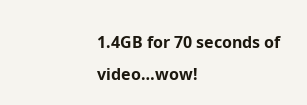1.4GB for 70 seconds of video…wow!